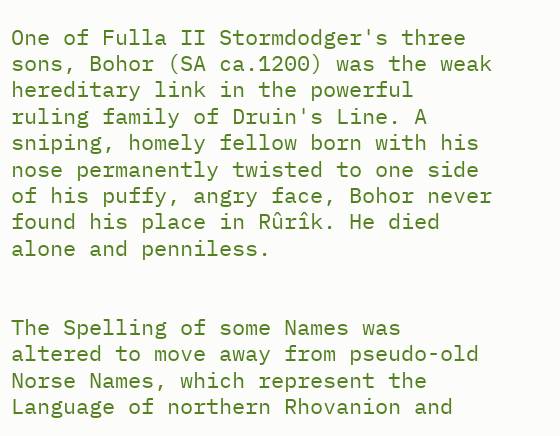One of Fulla II Stormdodger's three sons, Bohor (SA ca.1200) was the weak hereditary link in the powerful ruling family of Druin's Line. A sniping, homely fellow born with his nose permanently twisted to one side of his puffy, angry face, Bohor never found his place in Rûrîk. He died alone and penniless.


The Spelling of some Names was altered to move away from pseudo-old Norse Names, which represent the Language of northern Rhovanion and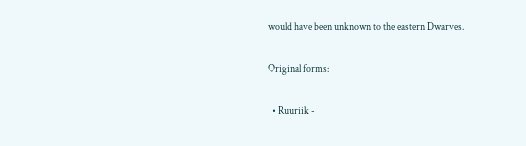would have been unknown to the eastern Dwarves.

Original forms:

  • Ruuriik -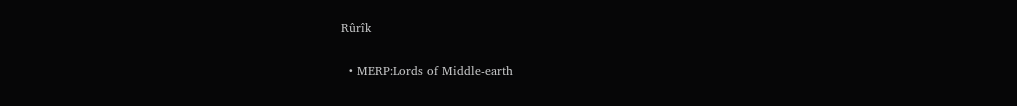Rûrîk


  • MERP:Lords of Middle-earth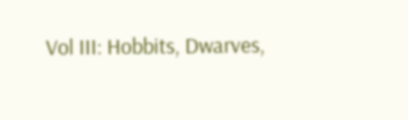Vol III: Hobbits, Dwarves,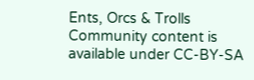Ents, Orcs & Trolls
Community content is available under CC-BY-SA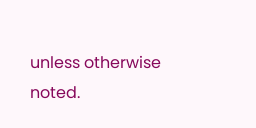unless otherwise noted.